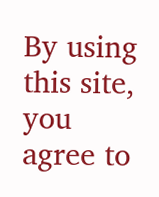By using this site, you agree to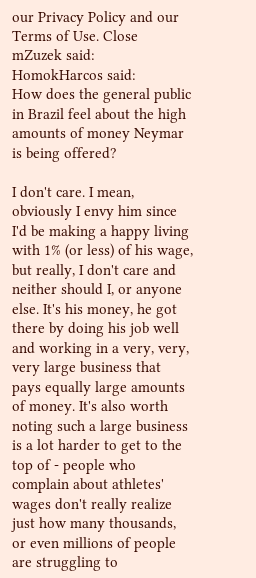our Privacy Policy and our Terms of Use. Close
mZuzek said:
HomokHarcos said:
How does the general public in Brazil feel about the high amounts of money Neymar is being offered?

I don't care. I mean, obviously I envy him since I'd be making a happy living with 1% (or less) of his wage, but really, I don't care and neither should I, or anyone else. It's his money, he got there by doing his job well and working in a very, very, very large business that pays equally large amounts of money. It's also worth noting such a large business is a lot harder to get to the top of - people who complain about athletes' wages don't really realize just how many thousands, or even millions of people are struggling to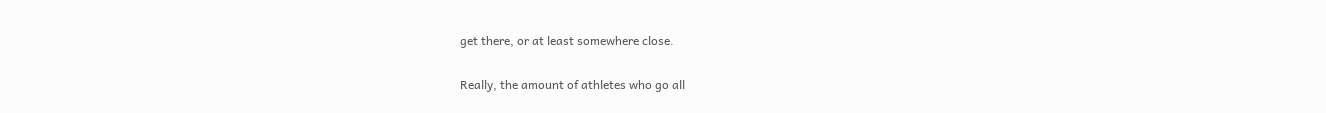get there, or at least somewhere close.

Really, the amount of athletes who go all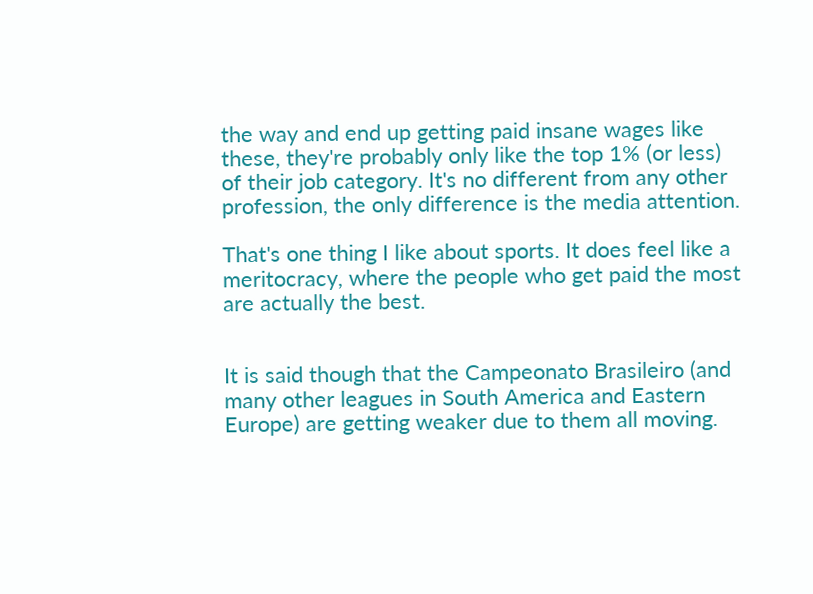the way and end up getting paid insane wages like these, they're probably only like the top 1% (or less) of their job category. It's no different from any other profession, the only difference is the media attention.

That's one thing I like about sports. It does feel like a meritocracy, where the people who get paid the most are actually the best.


It is said though that the Campeonato Brasileiro (and many other leagues in South America and Eastern Europe) are getting weaker due to them all moving.